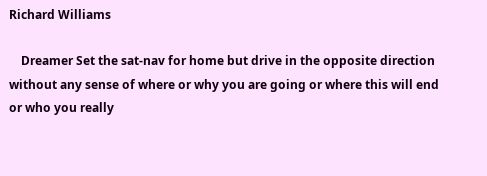Richard Williams

    Dreamer Set the sat-nav for home but drive in the opposite direction without any sense of where or why you are going or where this will end or who you really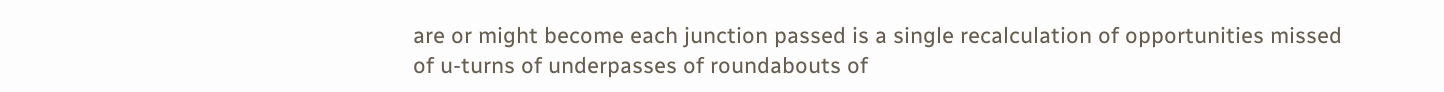are or might become each junction passed is a single recalculation of opportunities missed of u-turns of underpasses of roundabouts of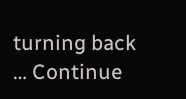turning back … Continue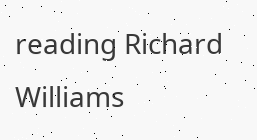reading Richard Williams